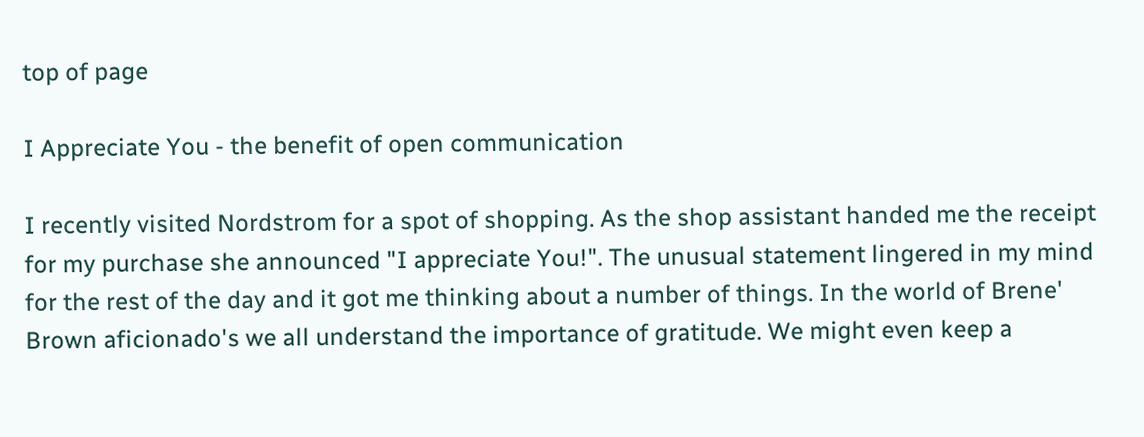top of page

I Appreciate You - the benefit of open communication

I recently visited Nordstrom for a spot of shopping. As the shop assistant handed me the receipt for my purchase she announced "I appreciate You!". The unusual statement lingered in my mind for the rest of the day and it got me thinking about a number of things. In the world of Brene' Brown aficionado's we all understand the importance of gratitude. We might even keep a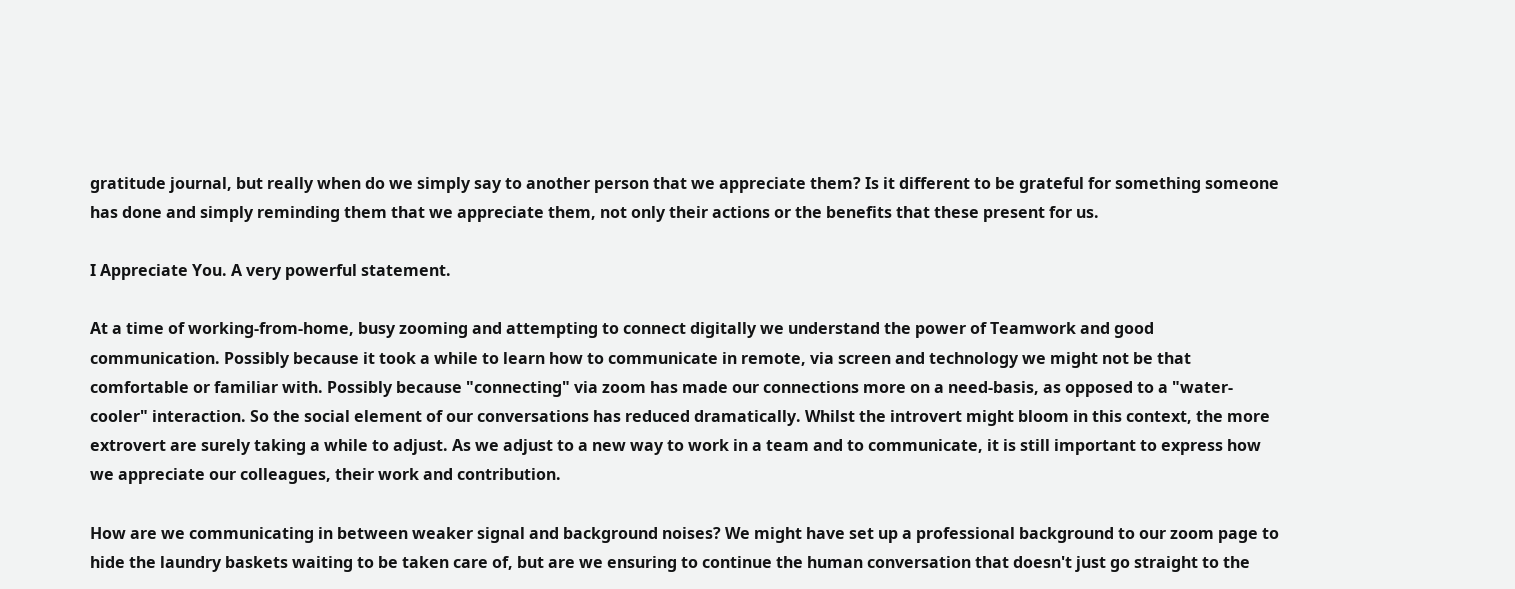gratitude journal, but really when do we simply say to another person that we appreciate them? Is it different to be grateful for something someone has done and simply reminding them that we appreciate them, not only their actions or the benefits that these present for us.

I Appreciate You. A very powerful statement.

At a time of working-from-home, busy zooming and attempting to connect digitally we understand the power of Teamwork and good communication. Possibly because it took a while to learn how to communicate in remote, via screen and technology we might not be that comfortable or familiar with. Possibly because "connecting" via zoom has made our connections more on a need-basis, as opposed to a "water-cooler" interaction. So the social element of our conversations has reduced dramatically. Whilst the introvert might bloom in this context, the more extrovert are surely taking a while to adjust. As we adjust to a new way to work in a team and to communicate, it is still important to express how we appreciate our colleagues, their work and contribution.

How are we communicating in between weaker signal and background noises? We might have set up a professional background to our zoom page to hide the laundry baskets waiting to be taken care of, but are we ensuring to continue the human conversation that doesn't just go straight to the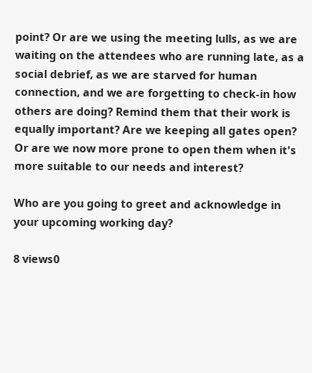point? Or are we using the meeting lulls, as we are waiting on the attendees who are running late, as a social debrief, as we are starved for human connection, and we are forgetting to check-in how others are doing? Remind them that their work is equally important? Are we keeping all gates open? Or are we now more prone to open them when it's more suitable to our needs and interest?

Who are you going to greet and acknowledge in your upcoming working day?

8 views0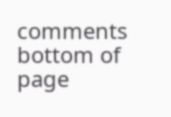comments
bottom of page